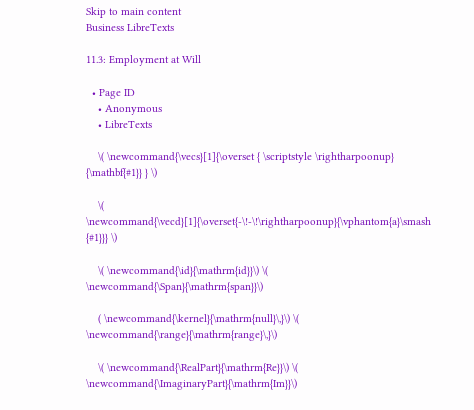Skip to main content
Business LibreTexts

11.3: Employment at Will

  • Page ID
    • Anonymous
    • LibreTexts

    \( \newcommand{\vecs}[1]{\overset { \scriptstyle \rightharpoonup} {\mathbf{#1}} } \)

    \( \newcommand{\vecd}[1]{\overset{-\!-\!\rightharpoonup}{\vphantom{a}\smash {#1}}} \)

    \( \newcommand{\id}{\mathrm{id}}\) \( \newcommand{\Span}{\mathrm{span}}\)

    ( \newcommand{\kernel}{\mathrm{null}\,}\) \( \newcommand{\range}{\mathrm{range}\,}\)

    \( \newcommand{\RealPart}{\mathrm{Re}}\) \( \newcommand{\ImaginaryPart}{\mathrm{Im}}\)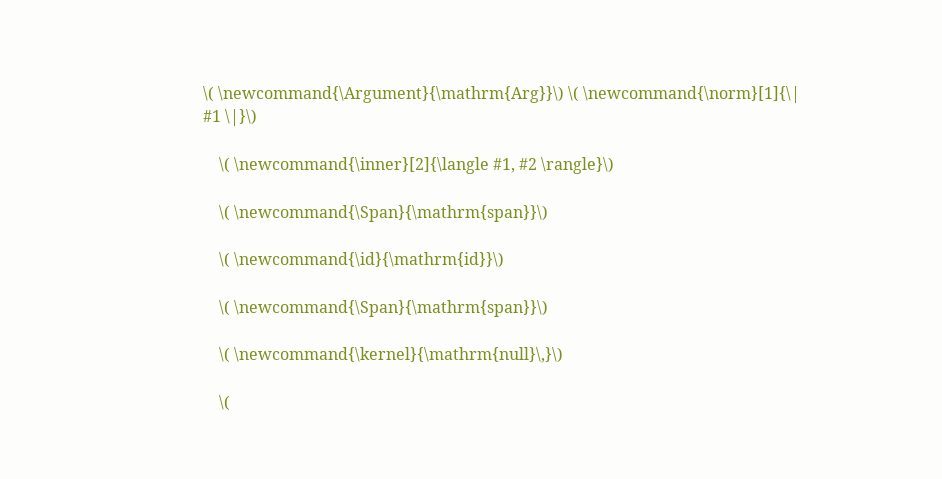\( \newcommand{\Argument}{\mathrm{Arg}}\) \( \newcommand{\norm}[1]{\| #1 \|}\)

    \( \newcommand{\inner}[2]{\langle #1, #2 \rangle}\)

    \( \newcommand{\Span}{\mathrm{span}}\)

    \( \newcommand{\id}{\mathrm{id}}\)

    \( \newcommand{\Span}{\mathrm{span}}\)

    \( \newcommand{\kernel}{\mathrm{null}\,}\)

    \(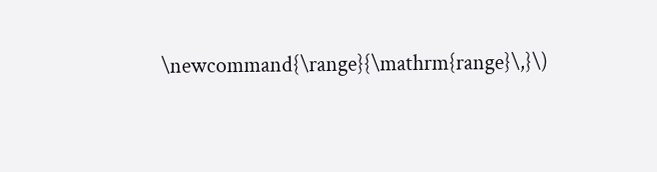\newcommand{\range}{\mathrm{range}\,}\)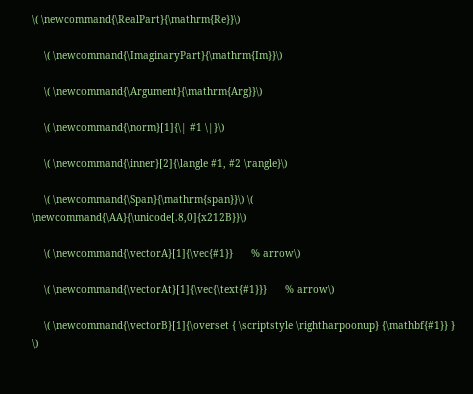\( \newcommand{\RealPart}{\mathrm{Re}}\)

    \( \newcommand{\ImaginaryPart}{\mathrm{Im}}\)

    \( \newcommand{\Argument}{\mathrm{Arg}}\)

    \( \newcommand{\norm}[1]{\| #1 \|}\)

    \( \newcommand{\inner}[2]{\langle #1, #2 \rangle}\)

    \( \newcommand{\Span}{\mathrm{span}}\) \( \newcommand{\AA}{\unicode[.8,0]{x212B}}\)

    \( \newcommand{\vectorA}[1]{\vec{#1}}      % arrow\)

    \( \newcommand{\vectorAt}[1]{\vec{\text{#1}}}      % arrow\)

    \( \newcommand{\vectorB}[1]{\overset { \scriptstyle \rightharpoonup} {\mathbf{#1}} } \)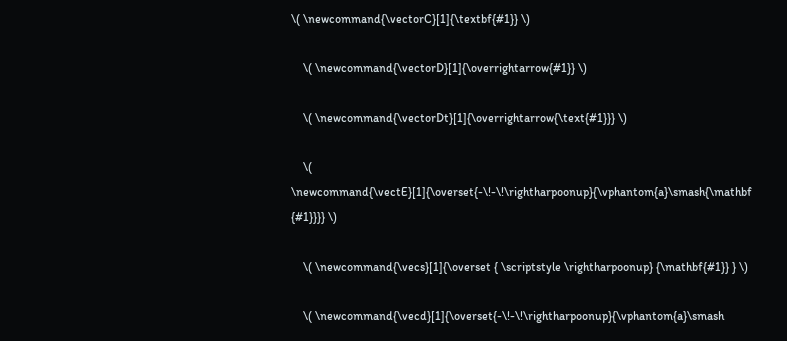\( \newcommand{\vectorC}[1]{\textbf{#1}} \)

    \( \newcommand{\vectorD}[1]{\overrightarrow{#1}} \)

    \( \newcommand{\vectorDt}[1]{\overrightarrow{\text{#1}}} \)

    \( \newcommand{\vectE}[1]{\overset{-\!-\!\rightharpoonup}{\vphantom{a}\smash{\mathbf {#1}}}} \)

    \( \newcommand{\vecs}[1]{\overset { \scriptstyle \rightharpoonup} {\mathbf{#1}} } \)

    \( \newcommand{\vecd}[1]{\overset{-\!-\!\rightharpoonup}{\vphantom{a}\smash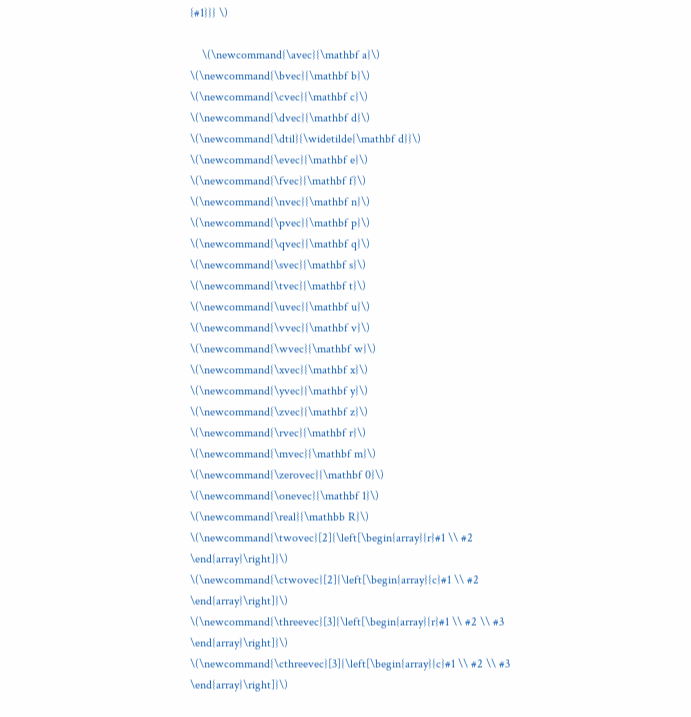{#1}}} \)

    \(\newcommand{\avec}{\mathbf a}\) \(\newcommand{\bvec}{\mathbf b}\) \(\newcommand{\cvec}{\mathbf c}\) \(\newcommand{\dvec}{\mathbf d}\) \(\newcommand{\dtil}{\widetilde{\mathbf d}}\) \(\newcommand{\evec}{\mathbf e}\) \(\newcommand{\fvec}{\mathbf f}\) \(\newcommand{\nvec}{\mathbf n}\) \(\newcommand{\pvec}{\mathbf p}\) \(\newcommand{\qvec}{\mathbf q}\) \(\newcommand{\svec}{\mathbf s}\) \(\newcommand{\tvec}{\mathbf t}\) \(\newcommand{\uvec}{\mathbf u}\) \(\newcommand{\vvec}{\mathbf v}\) \(\newcommand{\wvec}{\mathbf w}\) \(\newcommand{\xvec}{\mathbf x}\) \(\newcommand{\yvec}{\mathbf y}\) \(\newcommand{\zvec}{\mathbf z}\) \(\newcommand{\rvec}{\mathbf r}\) \(\newcommand{\mvec}{\mathbf m}\) \(\newcommand{\zerovec}{\mathbf 0}\) \(\newcommand{\onevec}{\mathbf 1}\) \(\newcommand{\real}{\mathbb R}\) \(\newcommand{\twovec}[2]{\left[\begin{array}{r}#1 \\ #2 \end{array}\right]}\) \(\newcommand{\ctwovec}[2]{\left[\begin{array}{c}#1 \\ #2 \end{array}\right]}\) \(\newcommand{\threevec}[3]{\left[\begin{array}{r}#1 \\ #2 \\ #3 \end{array}\right]}\) \(\newcommand{\cthreevec}[3]{\left[\begin{array}{c}#1 \\ #2 \\ #3 \end{array}\right]}\)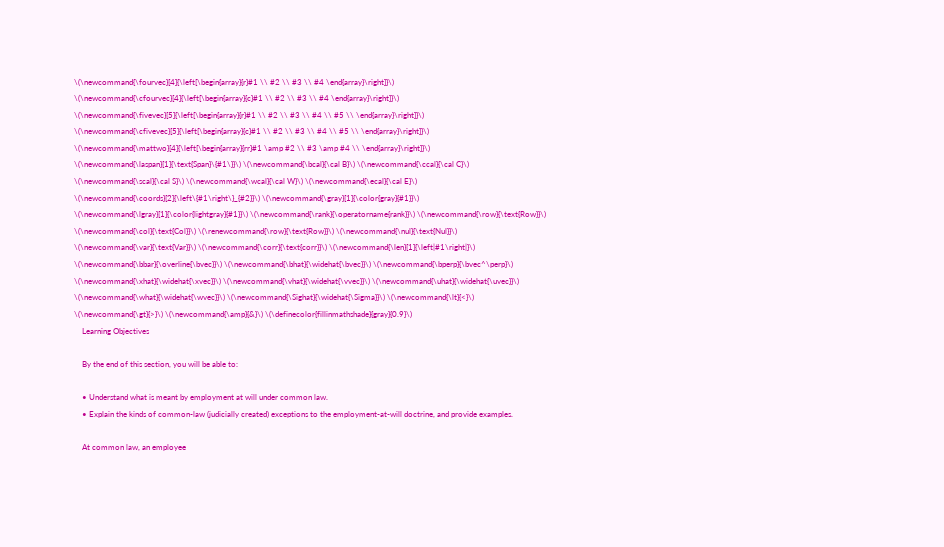\(\newcommand{\fourvec}[4]{\left[\begin{array}{r}#1 \\ #2 \\ #3 \\ #4 \end{array}\right]}\) \(\newcommand{\cfourvec}[4]{\left[\begin{array}{c}#1 \\ #2 \\ #3 \\ #4 \end{array}\right]}\) \(\newcommand{\fivevec}[5]{\left[\begin{array}{r}#1 \\ #2 \\ #3 \\ #4 \\ #5 \\ \end{array}\right]}\) \(\newcommand{\cfivevec}[5]{\left[\begin{array}{c}#1 \\ #2 \\ #3 \\ #4 \\ #5 \\ \end{array}\right]}\) \(\newcommand{\mattwo}[4]{\left[\begin{array}{rr}#1 \amp #2 \\ #3 \amp #4 \\ \end{array}\right]}\) \(\newcommand{\laspan}[1]{\text{Span}\{#1\}}\) \(\newcommand{\bcal}{\cal B}\) \(\newcommand{\ccal}{\cal C}\) \(\newcommand{\scal}{\cal S}\) \(\newcommand{\wcal}{\cal W}\) \(\newcommand{\ecal}{\cal E}\) \(\newcommand{\coords}[2]{\left\{#1\right\}_{#2}}\) \(\newcommand{\gray}[1]{\color{gray}{#1}}\) \(\newcommand{\lgray}[1]{\color{lightgray}{#1}}\) \(\newcommand{\rank}{\operatorname{rank}}\) \(\newcommand{\row}{\text{Row}}\) \(\newcommand{\col}{\text{Col}}\) \(\renewcommand{\row}{\text{Row}}\) \(\newcommand{\nul}{\text{Nul}}\) \(\newcommand{\var}{\text{Var}}\) \(\newcommand{\corr}{\text{corr}}\) \(\newcommand{\len}[1]{\left|#1\right|}\) \(\newcommand{\bbar}{\overline{\bvec}}\) \(\newcommand{\bhat}{\widehat{\bvec}}\) \(\newcommand{\bperp}{\bvec^\perp}\) \(\newcommand{\xhat}{\widehat{\xvec}}\) \(\newcommand{\vhat}{\widehat{\vvec}}\) \(\newcommand{\uhat}{\widehat{\uvec}}\) \(\newcommand{\what}{\widehat{\wvec}}\) \(\newcommand{\Sighat}{\widehat{\Sigma}}\) \(\newcommand{\lt}{<}\) \(\newcommand{\gt}{>}\) \(\newcommand{\amp}{&}\) \(\definecolor{fillinmathshade}{gray}{0.9}\)
    Learning Objectives

    By the end of this section, you will be able to:

    • Understand what is meant by employment at will under common law.
    • Explain the kinds of common-law (judicially created) exceptions to the employment-at-will doctrine, and provide examples.

    At common law, an employee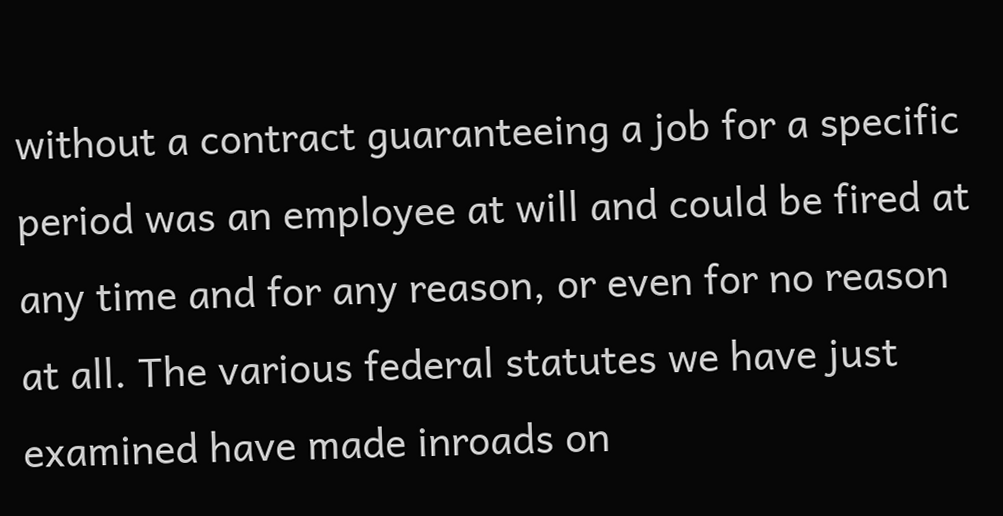without a contract guaranteeing a job for a specific period was an employee at will and could be fired at any time and for any reason, or even for no reason at all. The various federal statutes we have just examined have made inroads on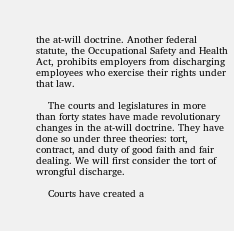the at-will doctrine. Another federal statute, the Occupational Safety and Health Act, prohibits employers from discharging employees who exercise their rights under that law.

    The courts and legislatures in more than forty states have made revolutionary changes in the at-will doctrine. They have done so under three theories: tort, contract, and duty of good faith and fair dealing. We will first consider the tort of wrongful discharge.

    Courts have created a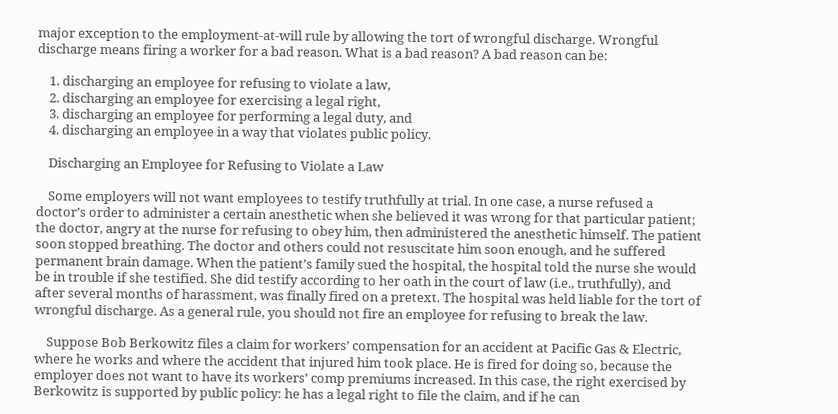major exception to the employment-at-will rule by allowing the tort of wrongful discharge. Wrongful discharge means firing a worker for a bad reason. What is a bad reason? A bad reason can be:

    1. discharging an employee for refusing to violate a law,
    2. discharging an employee for exercising a legal right,
    3. discharging an employee for performing a legal duty, and
    4. discharging an employee in a way that violates public policy.

    Discharging an Employee for Refusing to Violate a Law

    Some employers will not want employees to testify truthfully at trial. In one case, a nurse refused a doctor’s order to administer a certain anesthetic when she believed it was wrong for that particular patient; the doctor, angry at the nurse for refusing to obey him, then administered the anesthetic himself. The patient soon stopped breathing. The doctor and others could not resuscitate him soon enough, and he suffered permanent brain damage. When the patient’s family sued the hospital, the hospital told the nurse she would be in trouble if she testified. She did testify according to her oath in the court of law (i.e., truthfully), and after several months of harassment, was finally fired on a pretext. The hospital was held liable for the tort of wrongful discharge. As a general rule, you should not fire an employee for refusing to break the law.

    Suppose Bob Berkowitz files a claim for workers’ compensation for an accident at Pacific Gas & Electric, where he works and where the accident that injured him took place. He is fired for doing so, because the employer does not want to have its workers’ comp premiums increased. In this case, the right exercised by Berkowitz is supported by public policy: he has a legal right to file the claim, and if he can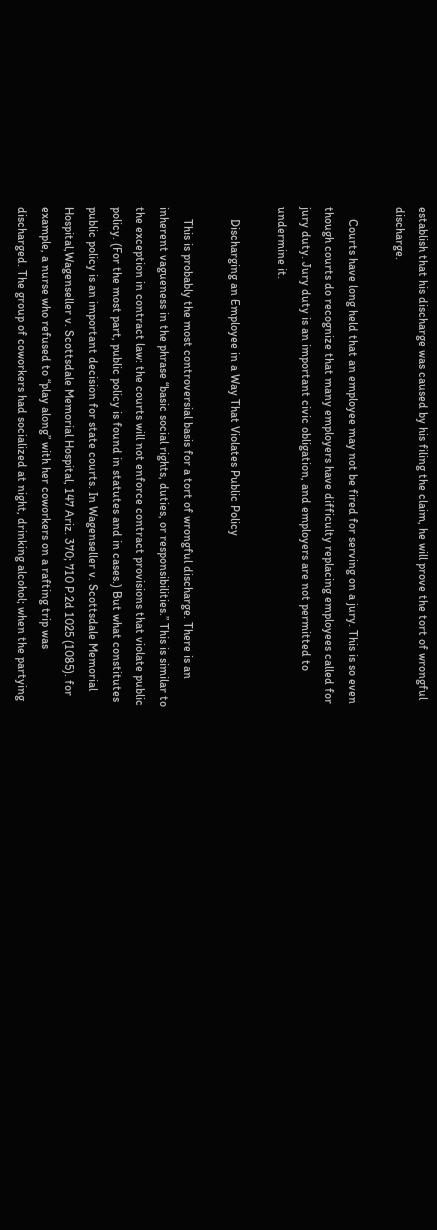establish that his discharge was caused by his filing the claim, he will prove the tort of wrongful discharge.

    Courts have long held that an employee may not be fired for serving on a jury. This is so even though courts do recognize that many employers have difficulty replacing employees called for jury duty. Jury duty is an important civic obligation, and employers are not permitted to undermine it.

    Discharging an Employee in a Way That Violates Public Policy

    This is probably the most controversial basis for a tort of wrongful discharge. There is an inherent vagueness in the phrase “basic social rights, duties, or responsibilities.” This is similar to the exception in contract law: the courts will not enforce contract provisions that violate public policy. (For the most part, public policy is found in statutes and in cases.) But what constitutes public policy is an important decision for state courts. In Wagenseller v. Scottsdale Memorial Hospital,Wagenseller v. Scottsdale Memorial Hospital, 147 Ariz. 370; 710 P.2d 1025 (1085). for example, a nurse who refused to “play along” with her coworkers on a rafting trip was discharged. The group of coworkers had socialized at night, drinking alcohol; when the partying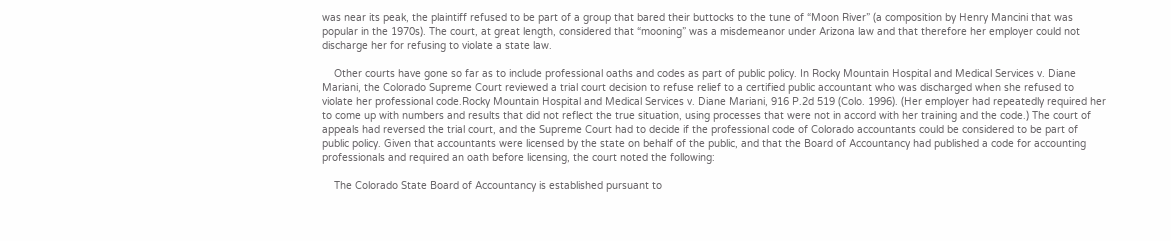was near its peak, the plaintiff refused to be part of a group that bared their buttocks to the tune of “Moon River” (a composition by Henry Mancini that was popular in the 1970s). The court, at great length, considered that “mooning” was a misdemeanor under Arizona law and that therefore her employer could not discharge her for refusing to violate a state law.

    Other courts have gone so far as to include professional oaths and codes as part of public policy. In Rocky Mountain Hospital and Medical Services v. Diane Mariani, the Colorado Supreme Court reviewed a trial court decision to refuse relief to a certified public accountant who was discharged when she refused to violate her professional code.Rocky Mountain Hospital and Medical Services v. Diane Mariani, 916 P.2d 519 (Colo. 1996). (Her employer had repeatedly required her to come up with numbers and results that did not reflect the true situation, using processes that were not in accord with her training and the code.) The court of appeals had reversed the trial court, and the Supreme Court had to decide if the professional code of Colorado accountants could be considered to be part of public policy. Given that accountants were licensed by the state on behalf of the public, and that the Board of Accountancy had published a code for accounting professionals and required an oath before licensing, the court noted the following:

    The Colorado State Board of Accountancy is established pursuant to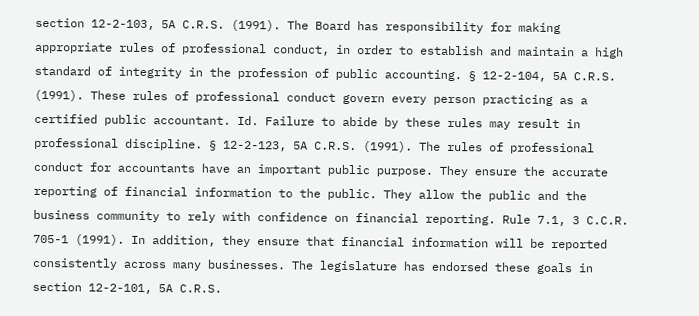section 12-2-103, 5A C.R.S. (1991). The Board has responsibility for making appropriate rules of professional conduct, in order to establish and maintain a high standard of integrity in the profession of public accounting. § 12-2-104, 5A C.R.S. (1991). These rules of professional conduct govern every person practicing as a certified public accountant. Id. Failure to abide by these rules may result in professional discipline. § 12-2-123, 5A C.R.S. (1991). The rules of professional conduct for accountants have an important public purpose. They ensure the accurate reporting of financial information to the public. They allow the public and the business community to rely with confidence on financial reporting. Rule 7.1, 3 C.C.R. 705-1 (1991). In addition, they ensure that financial information will be reported consistently across many businesses. The legislature has endorsed these goals in section 12-2-101, 5A C.R.S.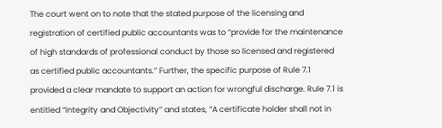The court went on to note that the stated purpose of the licensing and registration of certified public accountants was to “provide for the maintenance of high standards of professional conduct by those so licensed and registered as certified public accountants.” Further, the specific purpose of Rule 7.1 provided a clear mandate to support an action for wrongful discharge. Rule 7.1 is entitled “Integrity and Objectivity” and states, “A certificate holder shall not in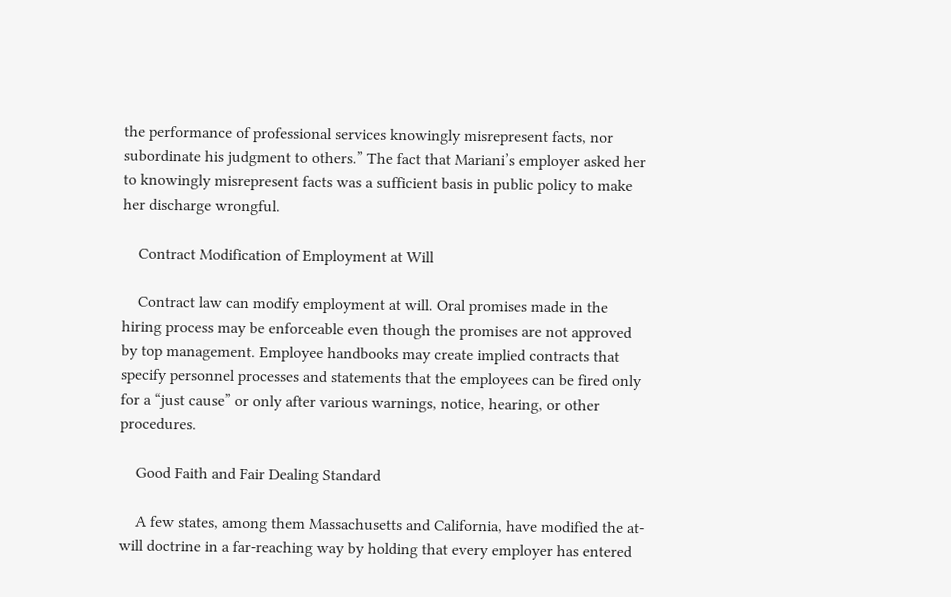the performance of professional services knowingly misrepresent facts, nor subordinate his judgment to others.” The fact that Mariani’s employer asked her to knowingly misrepresent facts was a sufficient basis in public policy to make her discharge wrongful.

    Contract Modification of Employment at Will

    Contract law can modify employment at will. Oral promises made in the hiring process may be enforceable even though the promises are not approved by top management. Employee handbooks may create implied contracts that specify personnel processes and statements that the employees can be fired only for a “just cause” or only after various warnings, notice, hearing, or other procedures.

    Good Faith and Fair Dealing Standard

    A few states, among them Massachusetts and California, have modified the at-will doctrine in a far-reaching way by holding that every employer has entered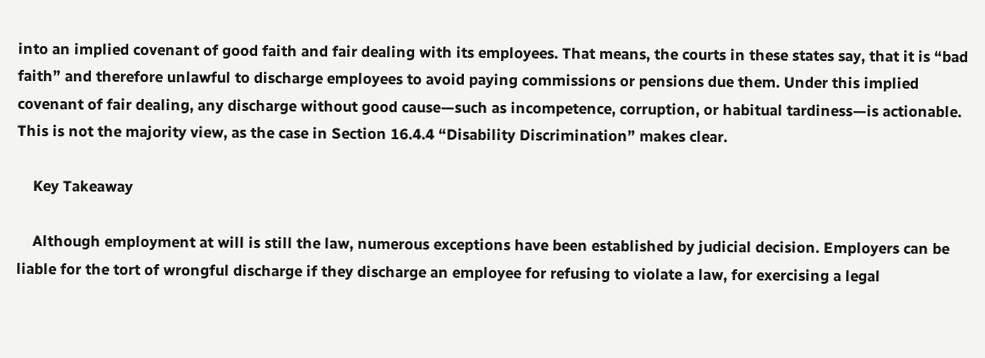into an implied covenant of good faith and fair dealing with its employees. That means, the courts in these states say, that it is “bad faith” and therefore unlawful to discharge employees to avoid paying commissions or pensions due them. Under this implied covenant of fair dealing, any discharge without good cause—such as incompetence, corruption, or habitual tardiness—is actionable. This is not the majority view, as the case in Section 16.4.4 “Disability Discrimination” makes clear.

    Key Takeaway

    Although employment at will is still the law, numerous exceptions have been established by judicial decision. Employers can be liable for the tort of wrongful discharge if they discharge an employee for refusing to violate a law, for exercising a legal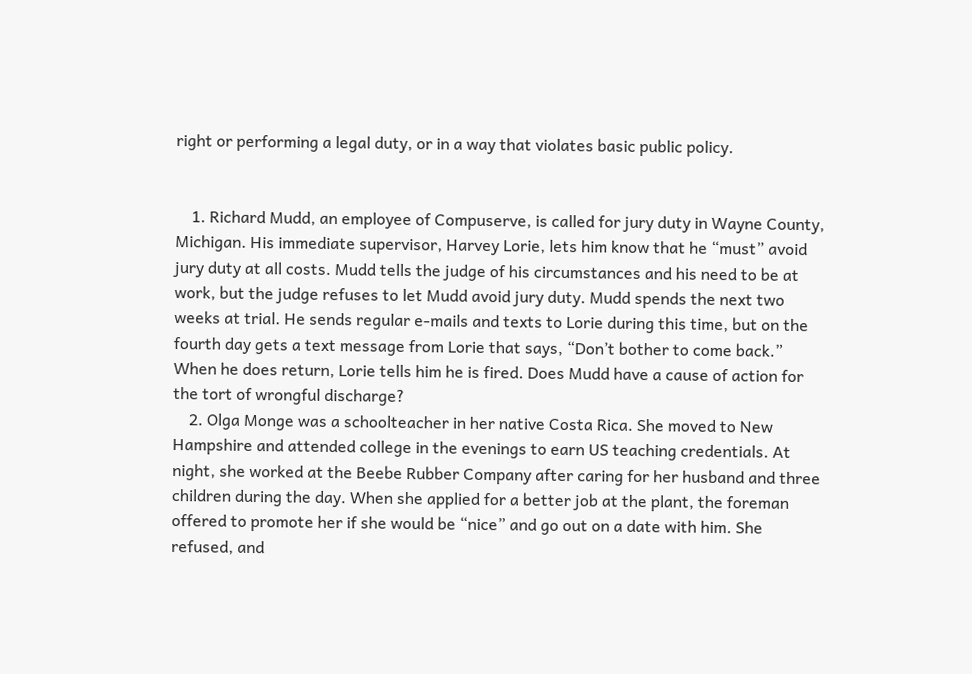right or performing a legal duty, or in a way that violates basic public policy.


    1. Richard Mudd, an employee of Compuserve, is called for jury duty in Wayne County, Michigan. His immediate supervisor, Harvey Lorie, lets him know that he “must” avoid jury duty at all costs. Mudd tells the judge of his circumstances and his need to be at work, but the judge refuses to let Mudd avoid jury duty. Mudd spends the next two weeks at trial. He sends regular e-mails and texts to Lorie during this time, but on the fourth day gets a text message from Lorie that says, “Don’t bother to come back.” When he does return, Lorie tells him he is fired. Does Mudd have a cause of action for the tort of wrongful discharge?
    2. Olga Monge was a schoolteacher in her native Costa Rica. She moved to New Hampshire and attended college in the evenings to earn US teaching credentials. At night, she worked at the Beebe Rubber Company after caring for her husband and three children during the day. When she applied for a better job at the plant, the foreman offered to promote her if she would be “nice” and go out on a date with him. She refused, and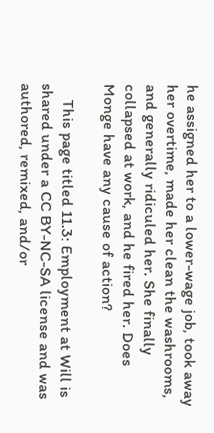he assigned her to a lower-wage job, took away her overtime, made her clean the washrooms, and generally ridiculed her. She finally collapsed at work, and he fired her. Does Monge have any cause of action?

    This page titled 11.3: Employment at Will is shared under a CC BY-NC-SA license and was authored, remixed, and/or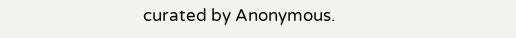curated by Anonymous.